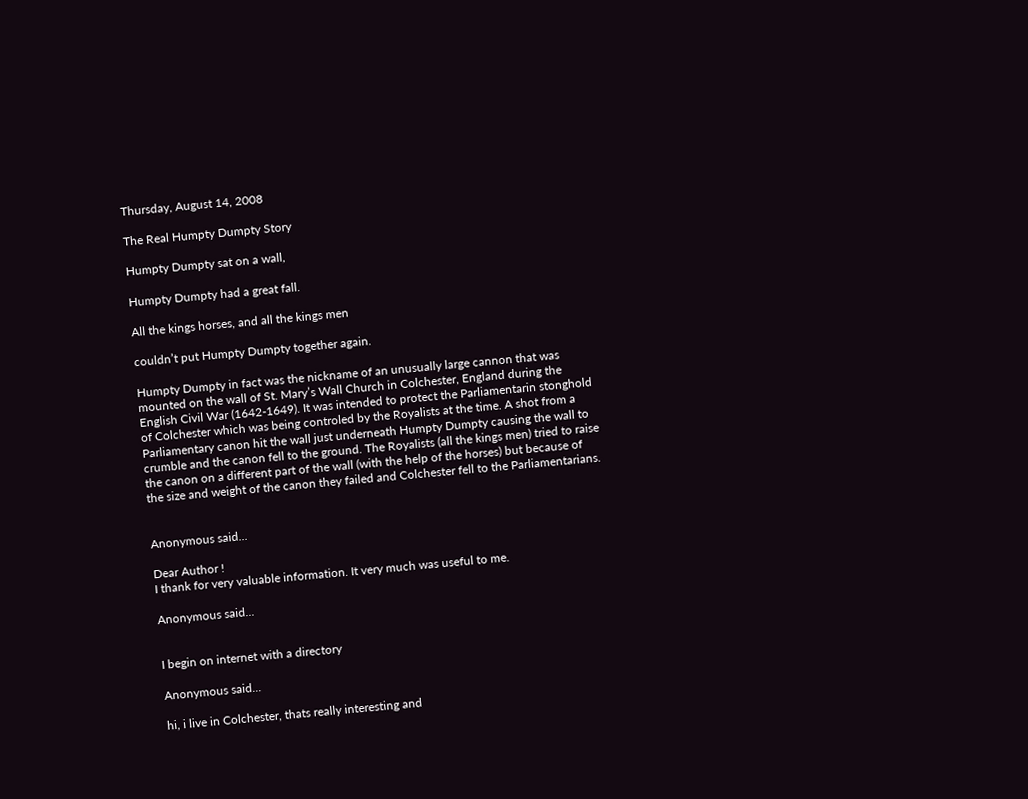Thursday, August 14, 2008

The Real Humpty Dumpty Story

Humpty Dumpty sat on a wall,

Humpty Dumpty had a great fall.

All the kings horses, and all the kings men

couldn’t put Humpty Dumpty together again.

Humpty Dumpty in fact was the nickname of an unusually large cannon that was mounted on the wall of St. Mary’s Wall Church in Colchester, England during the English Civil War (1642-1649). It was intended to protect the Parliamentarin stonghold of Colchester which was being controled by the Royalists at the time. A shot from a Parliamentary canon hit the wall just underneath Humpty Dumpty causing the wall to crumble and the canon fell to the ground. The Royalists (all the kings men) tried to raise the canon on a different part of the wall (with the help of the horses) but because of the size and weight of the canon they failed and Colchester fell to the Parliamentarians.


Anonymous said...

Dear Author !
I thank for very valuable information. It very much was useful to me.

Anonymous said...


I begin on internet with a directory

Anonymous said...

hi, i live in Colchester, thats really interesting and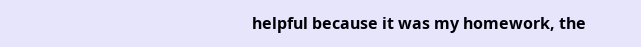helpful because it was my homework, the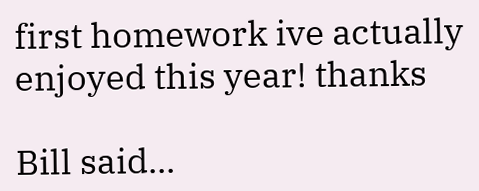first homework ive actually enjoyed this year! thanks

Bill said...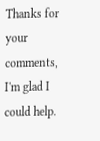Thanks for your comments, I'm glad I could help.